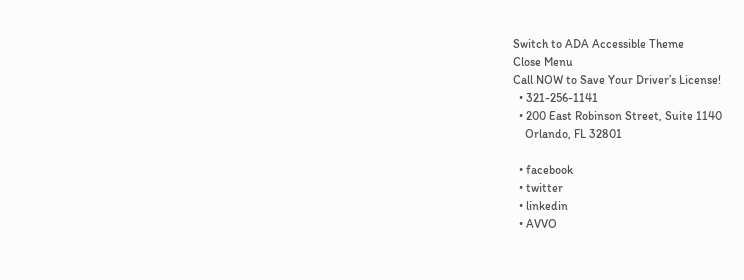Switch to ADA Accessible Theme
Close Menu
Call NOW to Save Your Driver’s License!
  • 321-256-1141
  • 200 East Robinson Street, Suite 1140
    Orlando, FL 32801

  • facebook
  • twitter
  • linkedin
  • AVVO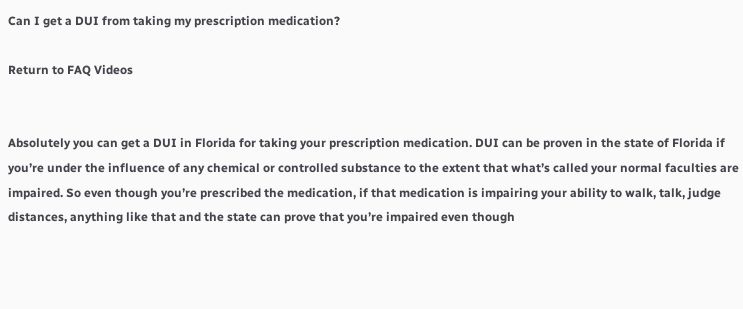Can I get a DUI from taking my prescription medication?

Return to FAQ Videos


Absolutely you can get a DUI in Florida for taking your prescription medication. DUI can be proven in the state of Florida if you’re under the influence of any chemical or controlled substance to the extent that what’s called your normal faculties are impaired. So even though you’re prescribed the medication, if that medication is impairing your ability to walk, talk, judge distances, anything like that and the state can prove that you’re impaired even though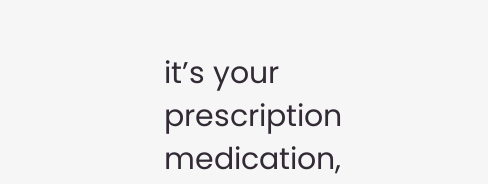it’s your prescription medication,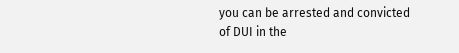you can be arrested and convicted of DUI in the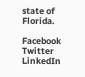state of Florida.

Facebook Twitter LinkedIn